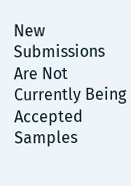New Submissions Are Not Currently Being Accepted
Samples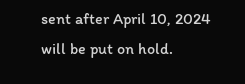sent after April 10, 2024 will be put on hold.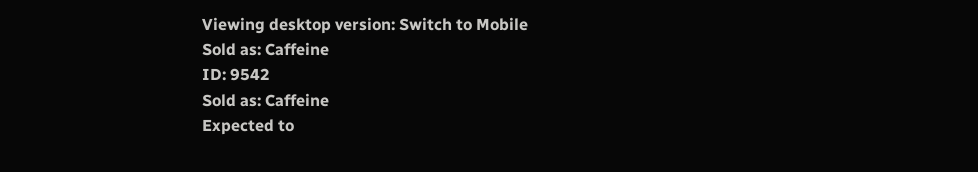Viewing desktop version: Switch to Mobile
Sold as: Caffeine
ID: 9542
Sold as: Caffeine
Expected to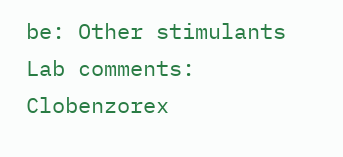be: Other stimulants
Lab comments:
Clobenzorex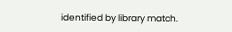identified by library match.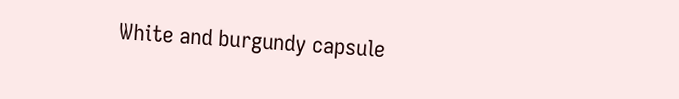White and burgundy capsule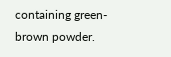containing green-brown powder.